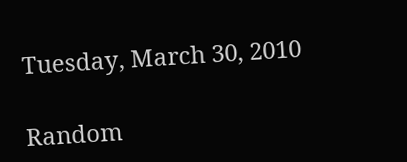Tuesday, March 30, 2010

Random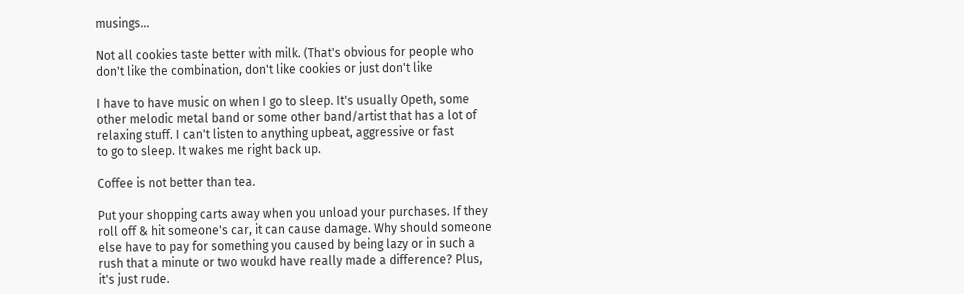musings...

Not all cookies taste better with milk. (That's obvious for people who
don't like the combination, don't like cookies or just don't like

I have to have music on when I go to sleep. It's usually Opeth, some
other melodic metal band or some other band/artist that has a lot of
relaxing stuff. I can't listen to anything upbeat, aggressive or fast
to go to sleep. It wakes me right back up.

Coffee is not better than tea.

Put your shopping carts away when you unload your purchases. If they
roll off & hit someone's car, it can cause damage. Why should someone
else have to pay for something you caused by being lazy or in such a
rush that a minute or two woukd have really made a difference? Plus,
it's just rude.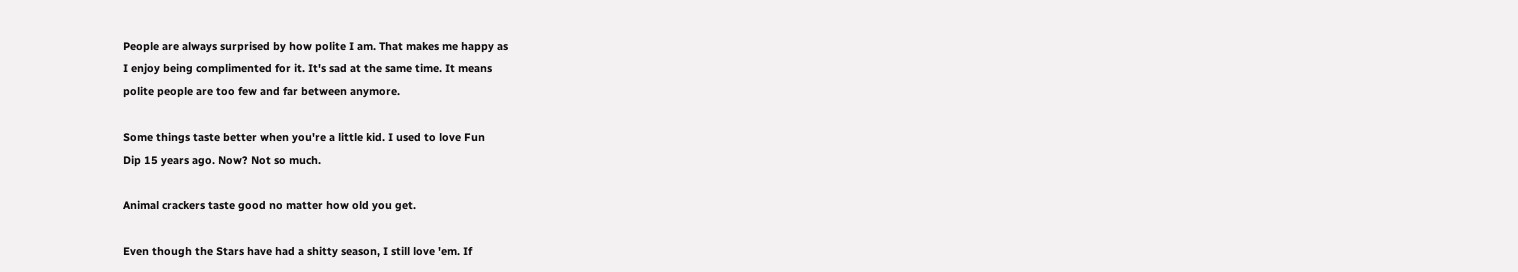People are always surprised by how polite I am. That makes me happy as
I enjoy being complimented for it. It's sad at the same time. It means
polite people are too few and far between anymore.

Some things taste better when you're a little kid. I used to love Fun
Dip 15 years ago. Now? Not so much.

Animal crackers taste good no matter how old you get.

Even though the Stars have had a shitty season, I still love 'em. If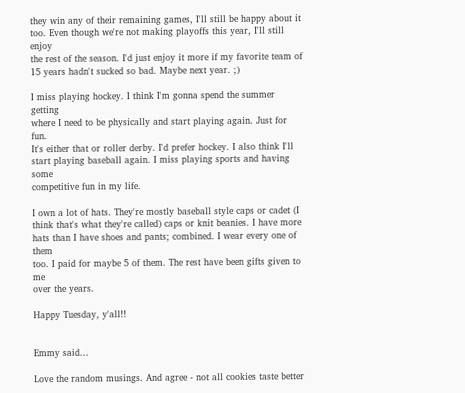they win any of their remaining games, I'll still be happy about it
too. Even though we're not making playoffs this year, I'll still enjoy
the rest of the season. I'd just enjoy it more if my favorite team of
15 years hadn't sucked so bad. Maybe next year. ;)

I miss playing hockey. I think I'm gonna spend the summer getting
where I need to be physically and start playing again. Just for fun.
It's either that or roller derby. I'd prefer hockey. I also think I'll
start playing baseball again. I miss playing sports and having some
competitive fun in my life.

I own a lot of hats. They're mostly baseball style caps or cadet (I
think that's what they're called) caps or knit beanies. I have more
hats than I have shoes and pants; combined. I wear every one of them
too. I paid for maybe 5 of them. The rest have been gifts given to me
over the years.

Happy Tuesday, y'all!!


Emmy said...

Love the random musings. And agree - not all cookies taste better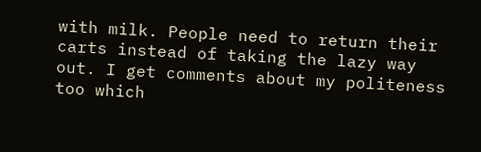with milk. People need to return their carts instead of taking the lazy way out. I get comments about my politeness too which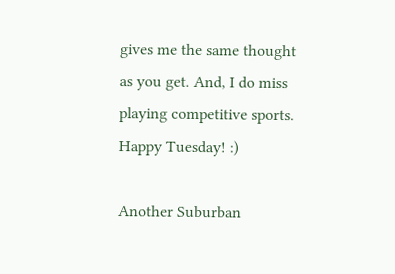gives me the same thought as you get. And, I do miss playing competitive sports.
Happy Tuesday! :)

Another Suburban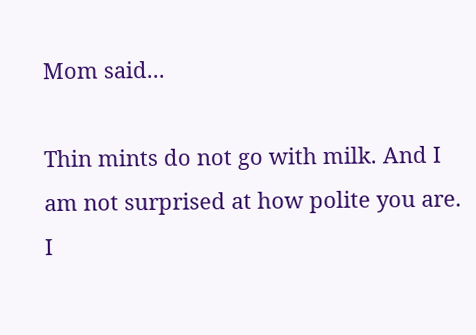Mom said...

Thin mints do not go with milk. And I am not surprised at how polite you are. I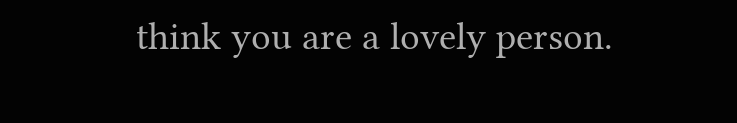think you are a lovely person.